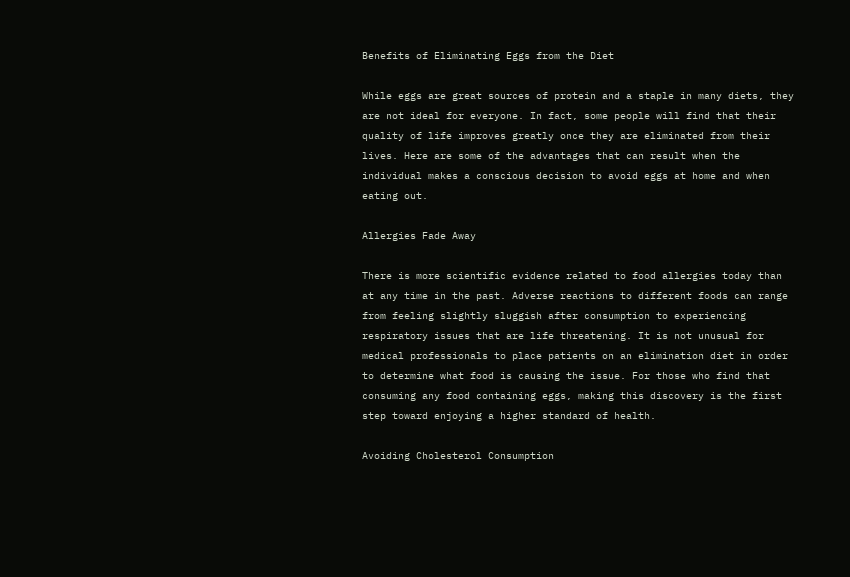Benefits of Eliminating Eggs from the Diet

While eggs are great sources of protein and a staple in many diets, they are not ideal for everyone. In fact, some people will find that their quality of life improves greatly once they are eliminated from their lives. Here are some of the advantages that can result when the individual makes a conscious decision to avoid eggs at home and when eating out.

Allergies Fade Away

There is more scientific evidence related to food allergies today than at any time in the past. Adverse reactions to different foods can range from feeling slightly sluggish after consumption to experiencing respiratory issues that are life threatening. It is not unusual for medical professionals to place patients on an elimination diet in order to determine what food is causing the issue. For those who find that consuming any food containing eggs, making this discovery is the first step toward enjoying a higher standard of health.

Avoiding Cholesterol Consumption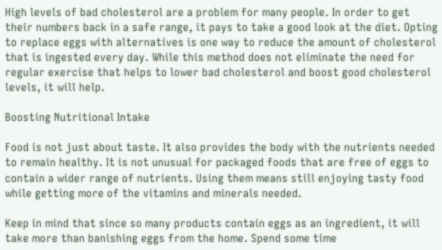High levels of bad cholesterol are a problem for many people. In order to get their numbers back in a safe range, it pays to take a good look at the diet. Opting to replace eggs with alternatives is one way to reduce the amount of cholesterol that is ingested every day. While this method does not eliminate the need for regular exercise that helps to lower bad cholesterol and boost good cholesterol levels, it will help.

Boosting Nutritional Intake

Food is not just about taste. It also provides the body with the nutrients needed to remain healthy. It is not unusual for packaged foods that are free of eggs to contain a wider range of nutrients. Using them means still enjoying tasty food while getting more of the vitamins and minerals needed.

Keep in mind that since so many products contain eggs as an ingredient, it will take more than banishing eggs from the home. Spend some time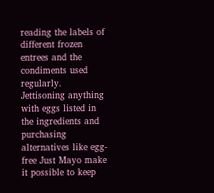reading the labels of different frozen entrees and the condiments used regularly. Jettisoning anything with eggs listed in the ingredients and purchasing alternatives like egg-free Just Mayo make it possible to keep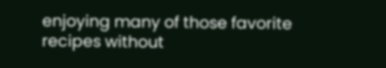enjoying many of those favorite recipes without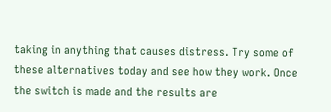taking in anything that causes distress. Try some of these alternatives today and see how they work. Once the switch is made and the results are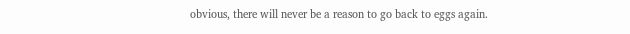obvious, there will never be a reason to go back to eggs again.